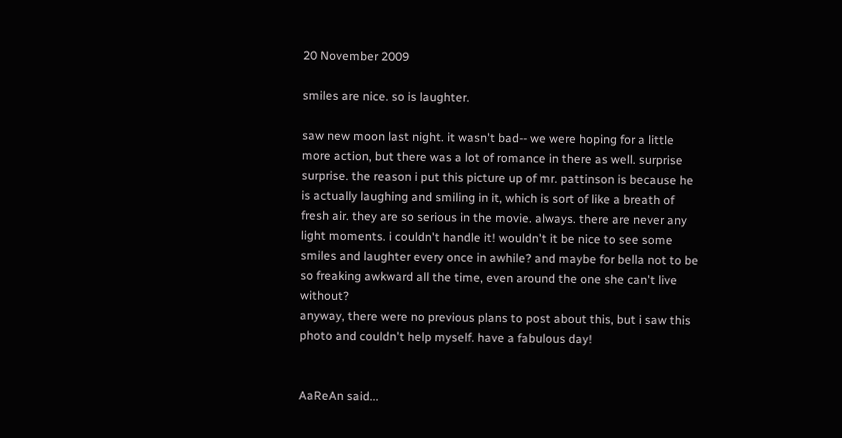20 November 2009

smiles are nice. so is laughter.

saw new moon last night. it wasn't bad-- we were hoping for a little more action, but there was a lot of romance in there as well. surprise surprise. the reason i put this picture up of mr. pattinson is because he is actually laughing and smiling in it, which is sort of like a breath of fresh air. they are so serious in the movie. always. there are never any light moments. i couldn't handle it! wouldn't it be nice to see some smiles and laughter every once in awhile? and maybe for bella not to be so freaking awkward all the time, even around the one she can't live without?
anyway, there were no previous plans to post about this, but i saw this photo and couldn't help myself. have a fabulous day!


AaReAn said...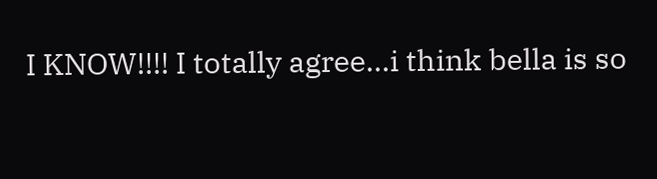I KNOW!!!! I totally agree...i think bella is so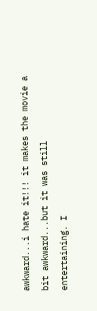awkward...i hate it!!! it makes the movie a bit awkward...but it was still entertaining. I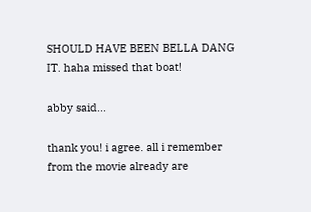SHOULD HAVE BEEN BELLA DANG IT. haha missed that boat!

abby said...

thank you! i agree. all i remember from the movie already are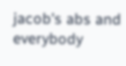jacob's abs and everybody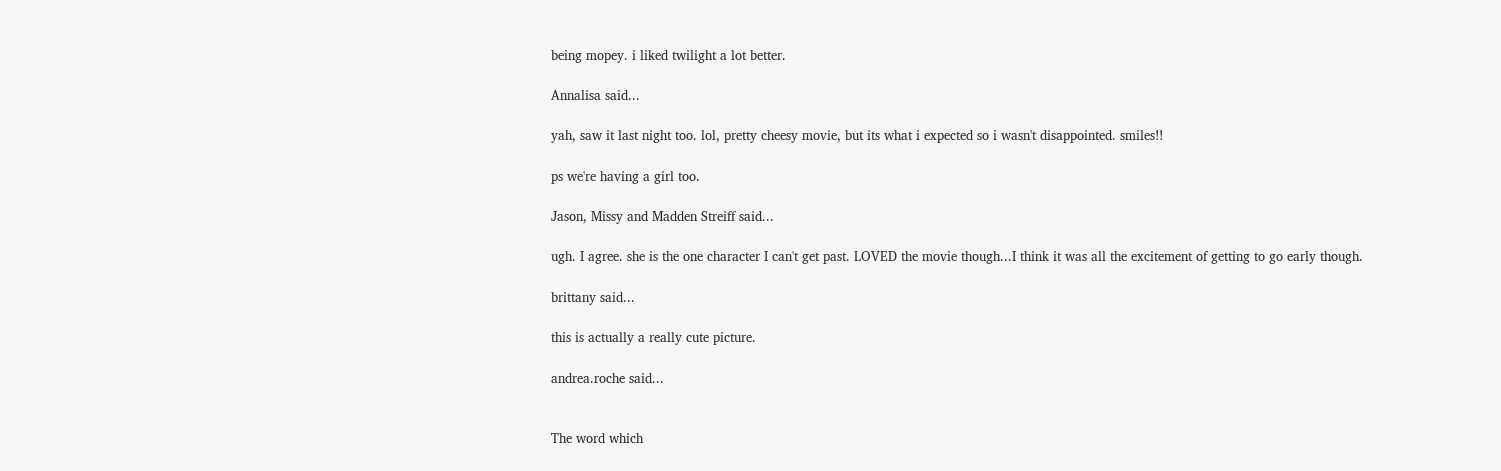being mopey. i liked twilight a lot better.

Annalisa said...

yah, saw it last night too. lol, pretty cheesy movie, but its what i expected so i wasn't disappointed. smiles!!

ps we're having a girl too.

Jason, Missy and Madden Streiff said...

ugh. I agree. she is the one character I can't get past. LOVED the movie though...I think it was all the excitement of getting to go early though.

brittany said...

this is actually a really cute picture.

andrea.roche said...


The word which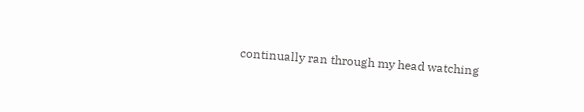continually ran through my head watching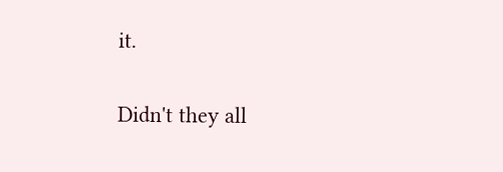it.

Didn't they all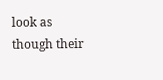look as though their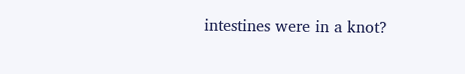intestines were in a knot?